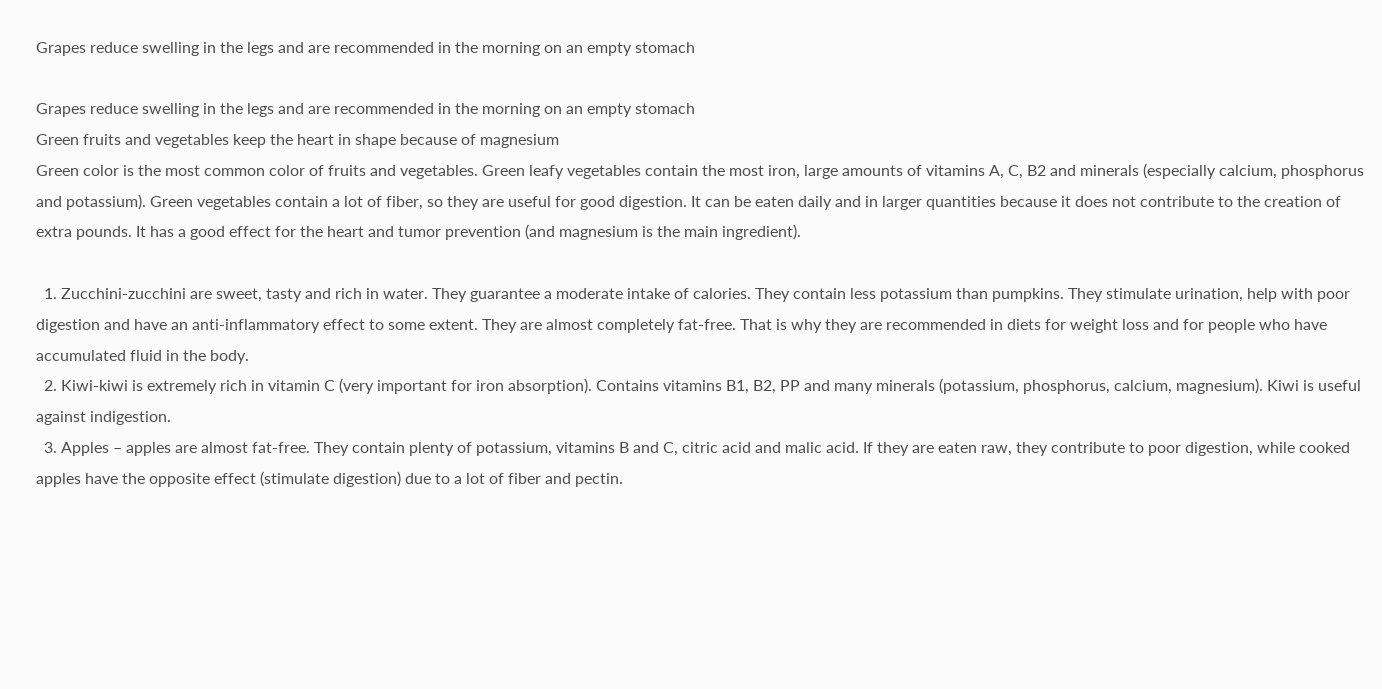Grapes reduce swelling in the legs and are recommended in the morning on an empty stomach

Grapes reduce swelling in the legs and are recommended in the morning on an empty stomach
Green fruits and vegetables keep the heart in shape because of magnesium
Green color is the most common color of fruits and vegetables. Green leafy vegetables contain the most iron, large amounts of vitamins A, C, B2 and minerals (especially calcium, phosphorus and potassium). Green vegetables contain a lot of fiber, so they are useful for good digestion. It can be eaten daily and in larger quantities because it does not contribute to the creation of extra pounds. It has a good effect for the heart and tumor prevention (and magnesium is the main ingredient).

  1. Zucchini-zucchini are sweet, tasty and rich in water. They guarantee a moderate intake of calories. They contain less potassium than pumpkins. They stimulate urination, help with poor digestion and have an anti-inflammatory effect to some extent. They are almost completely fat-free. That is why they are recommended in diets for weight loss and for people who have accumulated fluid in the body.
  2. Kiwi-kiwi is extremely rich in vitamin C (very important for iron absorption). Contains vitamins B1, B2, PP and many minerals (potassium, phosphorus, calcium, magnesium). Kiwi is useful against indigestion.
  3. Apples – apples are almost fat-free. They contain plenty of potassium, vitamins B and C, citric acid and malic acid. If they are eaten raw, they contribute to poor digestion, while cooked apples have the opposite effect (stimulate digestion) due to a lot of fiber and pectin.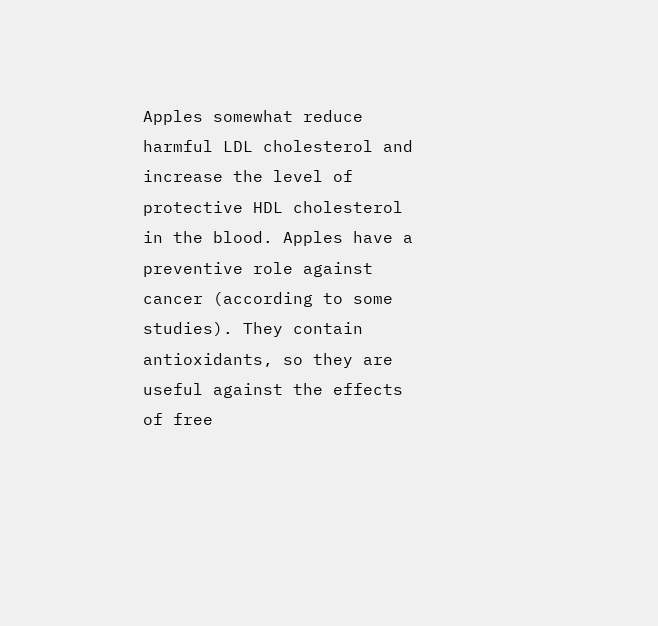Apples somewhat reduce harmful LDL cholesterol and increase the level of protective HDL cholesterol in the blood. Apples have a preventive role against cancer (according to some studies). They contain antioxidants, so they are useful against the effects of free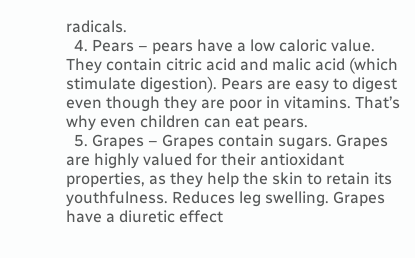radicals.
  4. Pears – pears have a low caloric value. They contain citric acid and malic acid (which stimulate digestion). Pears are easy to digest even though they are poor in vitamins. That’s why even children can eat pears.
  5. Grapes – Grapes contain sugars. Grapes are highly valued for their antioxidant properties, as they help the skin to retain its youthfulness. Reduces leg swelling. Grapes have a diuretic effect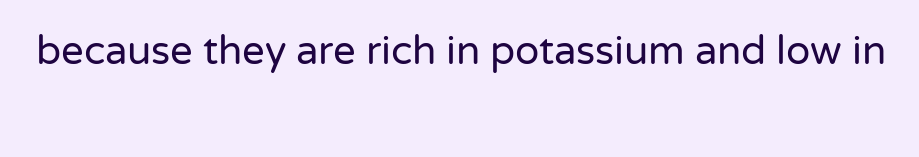because they are rich in potassium and low in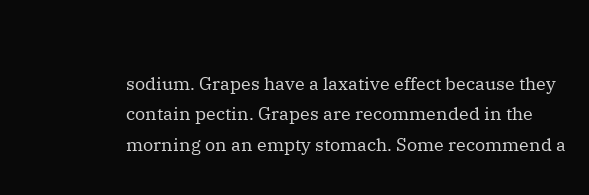sodium. Grapes have a laxative effect because they contain pectin. Grapes are recommended in the morning on an empty stomach. Some recommend a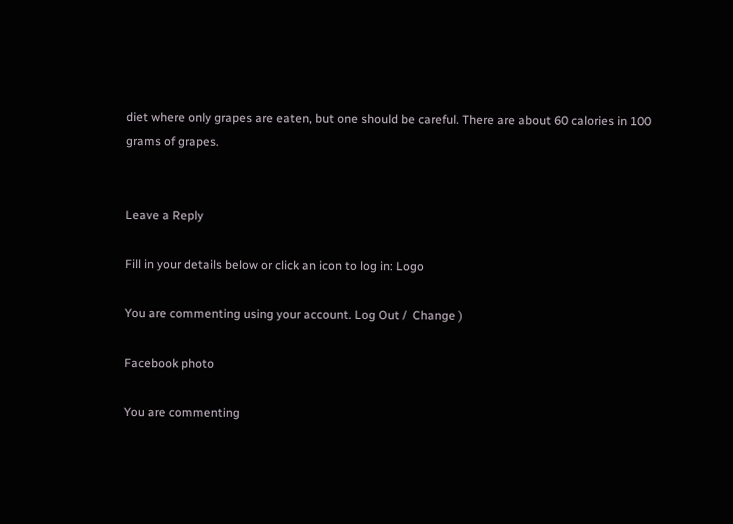diet where only grapes are eaten, but one should be careful. There are about 60 calories in 100 grams of grapes.


Leave a Reply

Fill in your details below or click an icon to log in: Logo

You are commenting using your account. Log Out /  Change )

Facebook photo

You are commenting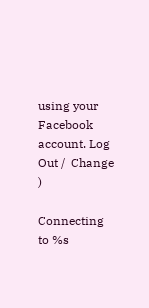using your Facebook account. Log Out /  Change )

Connecting to %s